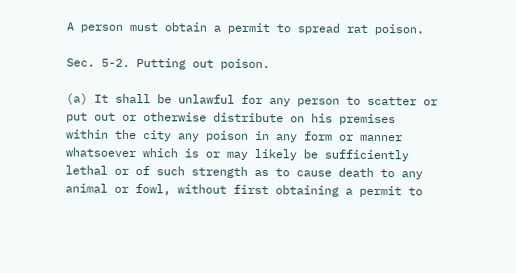A person must obtain a permit to spread rat poison.

Sec. 5-2. Putting out poison.

(a) It shall be unlawful for any person to scatter or put out or otherwise distribute on his premises within the city any poison in any form or manner whatsoever which is or may likely be sufficiently lethal or of such strength as to cause death to any animal or fowl, without first obtaining a permit to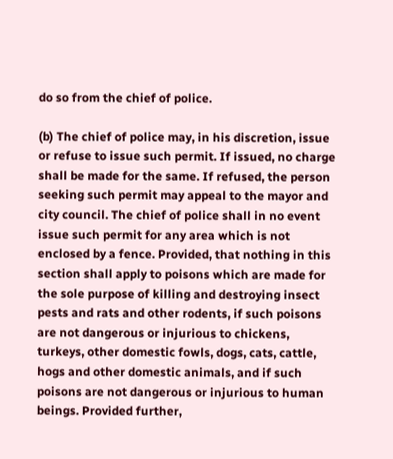do so from the chief of police.

(b) The chief of police may, in his discretion, issue or refuse to issue such permit. If issued, no charge shall be made for the same. If refused, the person seeking such permit may appeal to the mayor and city council. The chief of police shall in no event issue such permit for any area which is not enclosed by a fence. Provided, that nothing in this section shall apply to poisons which are made for the sole purpose of killing and destroying insect pests and rats and other rodents, if such poisons are not dangerous or injurious to chickens, turkeys, other domestic fowls, dogs, cats, cattle, hogs and other domestic animals, and if such poisons are not dangerous or injurious to human beings. Provided further,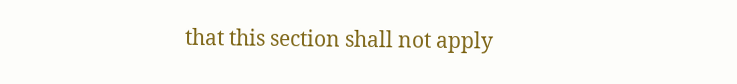that this section shall not apply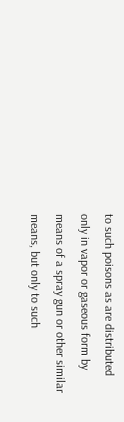to such poisons as are distributed only in vapor or gaseous form by means of a spray gun or other similar means, but only to such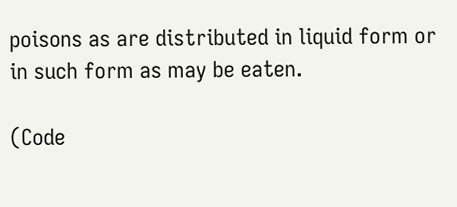poisons as are distributed in liquid form or in such form as may be eaten.

(Code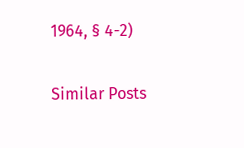1964, § 4-2)

Similar Posts